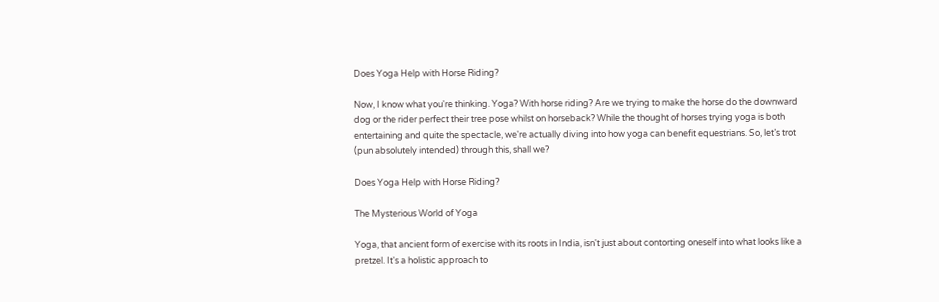Does Yoga Help with Horse Riding?

Now, I know what you're thinking. Yoga? With horse riding? Are we trying to make the horse do the downward dog or the rider perfect their tree pose whilst on horseback? While the thought of horses trying yoga is both entertaining and quite the spectacle, we're actually diving into how yoga can benefit equestrians. So, let’s trot (pun absolutely intended) through this, shall we?

Does Yoga Help with Horse Riding?

The Mysterious World of Yoga

Yoga, that ancient form of exercise with its roots in India, isn't just about contorting oneself into what looks like a pretzel. It's a holistic approach to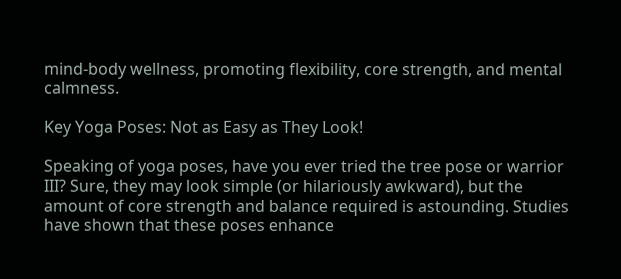mind-body wellness, promoting flexibility, core strength, and mental calmness.

Key Yoga Poses: Not as Easy as They Look!

Speaking of yoga poses, have you ever tried the tree pose or warrior III? Sure, they may look simple (or hilariously awkward), but the amount of core strength and balance required is astounding. Studies have shown that these poses enhance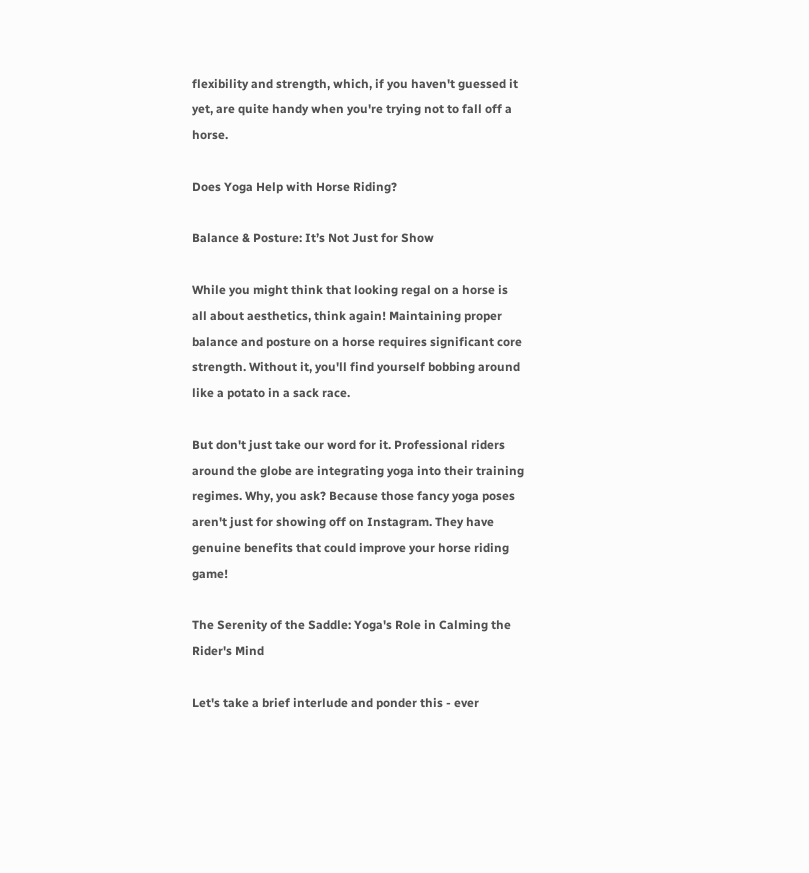flexibility and strength, which, if you haven't guessed it yet, are quite handy when you're trying not to fall off a horse.

Does Yoga Help with Horse Riding?

Balance & Posture: It’s Not Just for Show

While you might think that looking regal on a horse is all about aesthetics, think again! Maintaining proper balance and posture on a horse requires significant core strength. Without it, you'll find yourself bobbing around like a potato in a sack race.

But don't just take our word for it. Professional riders around the globe are integrating yoga into their training regimes. Why, you ask? Because those fancy yoga poses aren't just for showing off on Instagram. They have genuine benefits that could improve your horse riding game!

The Serenity of the Saddle: Yoga's Role in Calming the Rider's Mind

Let's take a brief interlude and ponder this - ever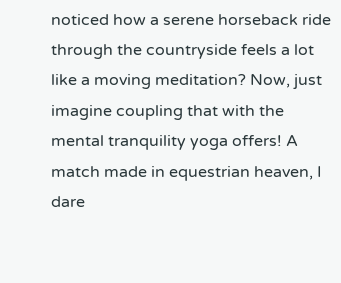noticed how a serene horseback ride through the countryside feels a lot like a moving meditation? Now, just imagine coupling that with the mental tranquility yoga offers! A match made in equestrian heaven, I dare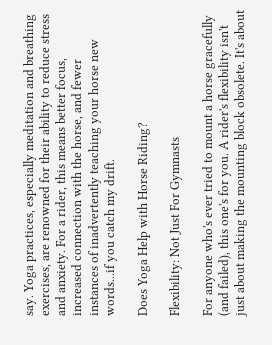say. Yoga practices, especially meditation and breathing exercises, are renowned for their ability to reduce stress and anxiety. For a rider, this means better focus, increased connection with the horse, and fewer instances of inadvertently teaching your horse new words...if you catch my drift.

Does Yoga Help with Horse Riding?

Flexibility: Not Just For Gymnasts

For anyone who's ever tried to mount a horse gracefully (and failed), this one's for you. A rider's flexibility isn't just about making the mounting block obsolete. It's about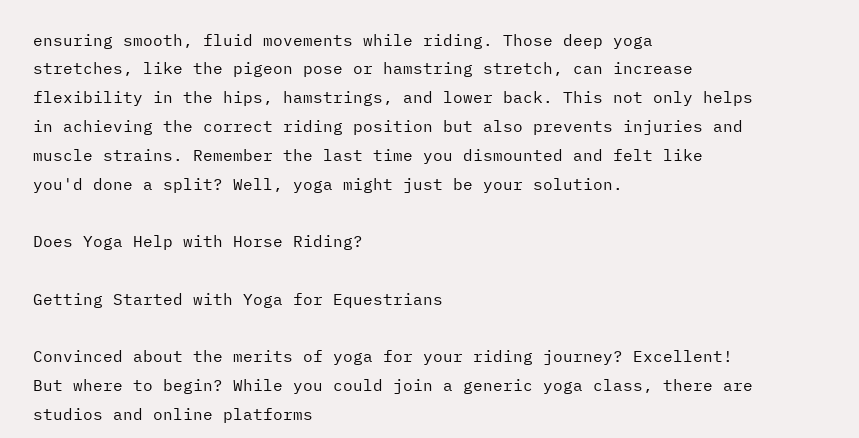ensuring smooth, fluid movements while riding. Those deep yoga stretches, like the pigeon pose or hamstring stretch, can increase flexibility in the hips, hamstrings, and lower back. This not only helps in achieving the correct riding position but also prevents injuries and muscle strains. Remember the last time you dismounted and felt like you'd done a split? Well, yoga might just be your solution.

Does Yoga Help with Horse Riding?

Getting Started with Yoga for Equestrians

Convinced about the merits of yoga for your riding journey? Excellent! But where to begin? While you could join a generic yoga class, there are studios and online platforms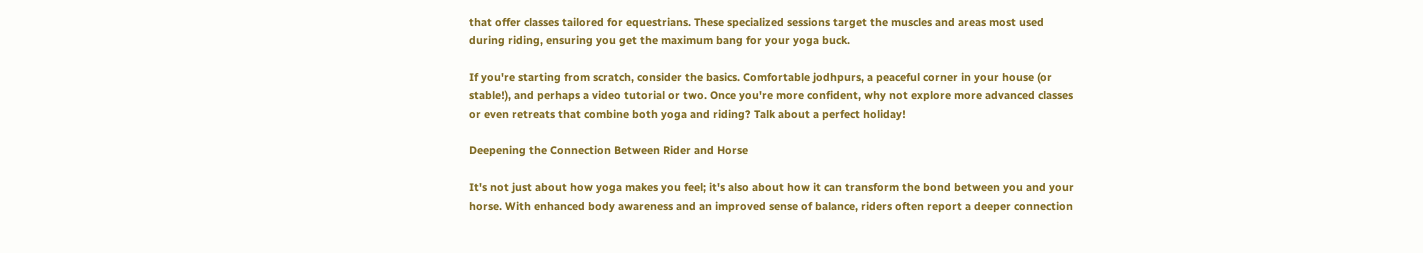that offer classes tailored for equestrians. These specialized sessions target the muscles and areas most used during riding, ensuring you get the maximum bang for your yoga buck.

If you're starting from scratch, consider the basics. Comfortable jodhpurs, a peaceful corner in your house (or stable!), and perhaps a video tutorial or two. Once you're more confident, why not explore more advanced classes or even retreats that combine both yoga and riding? Talk about a perfect holiday!

Deepening the Connection Between Rider and Horse

It's not just about how yoga makes you feel; it's also about how it can transform the bond between you and your horse. With enhanced body awareness and an improved sense of balance, riders often report a deeper connection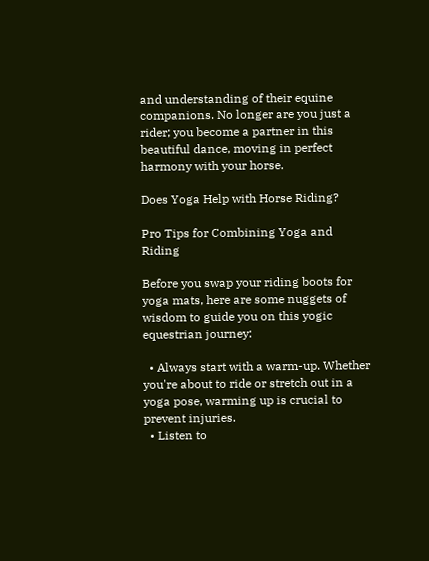and understanding of their equine companions. No longer are you just a rider; you become a partner in this beautiful dance, moving in perfect harmony with your horse.

Does Yoga Help with Horse Riding?

Pro Tips for Combining Yoga and Riding

Before you swap your riding boots for yoga mats, here are some nuggets of wisdom to guide you on this yogic equestrian journey:

  • Always start with a warm-up. Whether you're about to ride or stretch out in a yoga pose, warming up is crucial to prevent injuries.
  • Listen to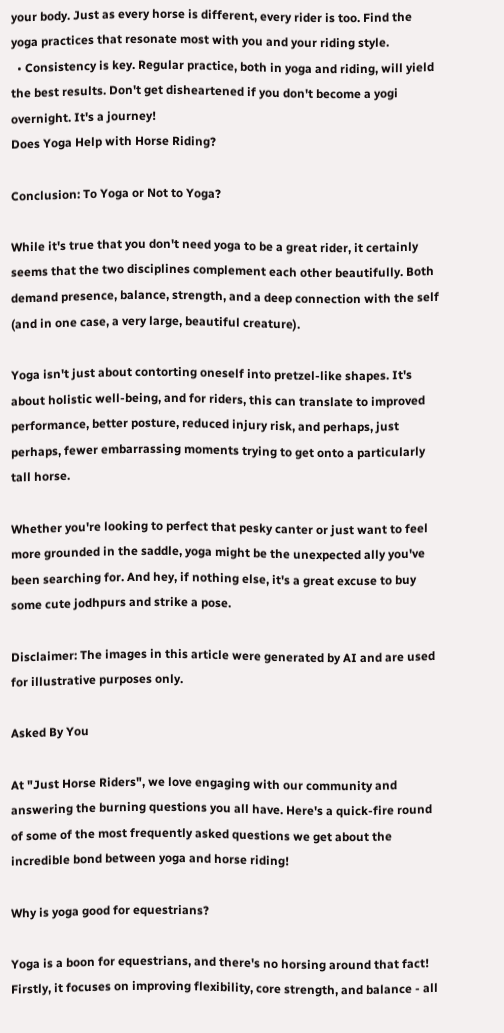your body. Just as every horse is different, every rider is too. Find the yoga practices that resonate most with you and your riding style.
  • Consistency is key. Regular practice, both in yoga and riding, will yield the best results. Don't get disheartened if you don't become a yogi overnight. It's a journey!
Does Yoga Help with Horse Riding?

Conclusion: To Yoga or Not to Yoga?

While it's true that you don't need yoga to be a great rider, it certainly seems that the two disciplines complement each other beautifully. Both demand presence, balance, strength, and a deep connection with the self (and in one case, a very large, beautiful creature).

Yoga isn't just about contorting oneself into pretzel-like shapes. It's about holistic well-being, and for riders, this can translate to improved performance, better posture, reduced injury risk, and perhaps, just perhaps, fewer embarrassing moments trying to get onto a particularly tall horse.

Whether you're looking to perfect that pesky canter or just want to feel more grounded in the saddle, yoga might be the unexpected ally you've been searching for. And hey, if nothing else, it's a great excuse to buy some cute jodhpurs and strike a pose.

Disclaimer: The images in this article were generated by AI and are used for illustrative purposes only.

Asked By You

At "Just Horse Riders", we love engaging with our community and answering the burning questions you all have. Here's a quick-fire round of some of the most frequently asked questions we get about the incredible bond between yoga and horse riding!

Why is yoga good for equestrians?

Yoga is a boon for equestrians, and there's no horsing around that fact! Firstly, it focuses on improving flexibility, core strength, and balance - all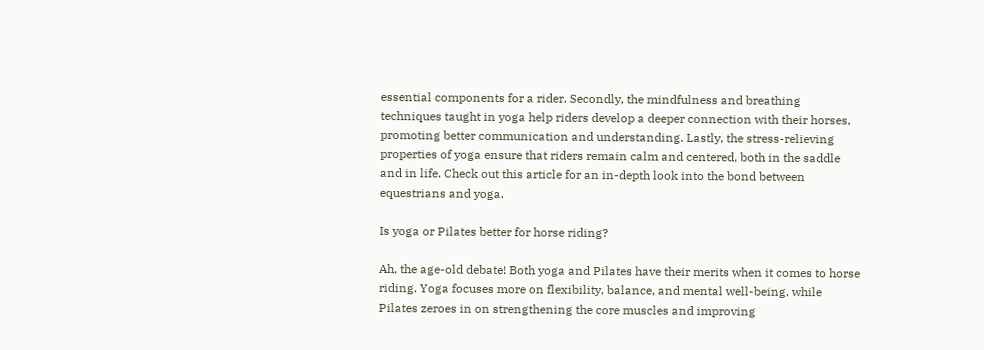essential components for a rider. Secondly, the mindfulness and breathing techniques taught in yoga help riders develop a deeper connection with their horses, promoting better communication and understanding. Lastly, the stress-relieving properties of yoga ensure that riders remain calm and centered, both in the saddle and in life. Check out this article for an in-depth look into the bond between equestrians and yoga.

Is yoga or Pilates better for horse riding?

Ah, the age-old debate! Both yoga and Pilates have their merits when it comes to horse riding. Yoga focuses more on flexibility, balance, and mental well-being, while Pilates zeroes in on strengthening the core muscles and improving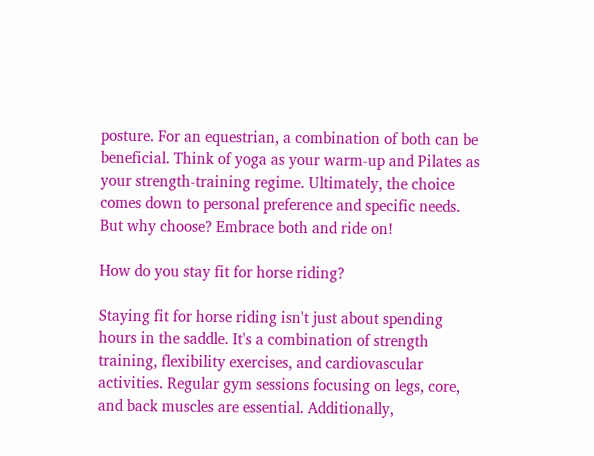posture. For an equestrian, a combination of both can be beneficial. Think of yoga as your warm-up and Pilates as your strength-training regime. Ultimately, the choice comes down to personal preference and specific needs. But why choose? Embrace both and ride on!

How do you stay fit for horse riding?

Staying fit for horse riding isn't just about spending hours in the saddle. It's a combination of strength training, flexibility exercises, and cardiovascular activities. Regular gym sessions focusing on legs, core, and back muscles are essential. Additionally,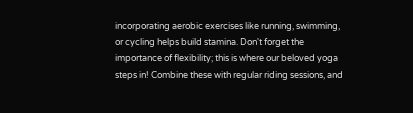incorporating aerobic exercises like running, swimming, or cycling helps build stamina. Don't forget the importance of flexibility; this is where our beloved yoga steps in! Combine these with regular riding sessions, and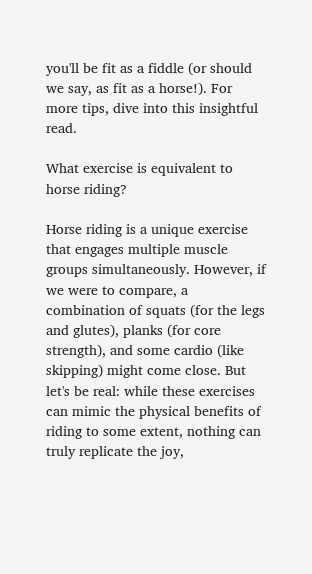you'll be fit as a fiddle (or should we say, as fit as a horse!). For more tips, dive into this insightful read.

What exercise is equivalent to horse riding?

Horse riding is a unique exercise that engages multiple muscle groups simultaneously. However, if we were to compare, a combination of squats (for the legs and glutes), planks (for core strength), and some cardio (like skipping) might come close. But let's be real: while these exercises can mimic the physical benefits of riding to some extent, nothing can truly replicate the joy,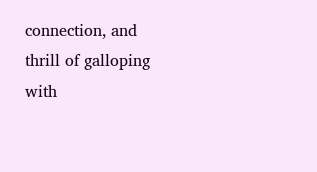connection, and thrill of galloping with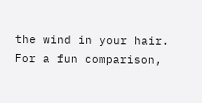the wind in your hair. For a fun comparison,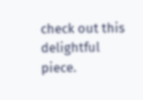check out this delightful piece.